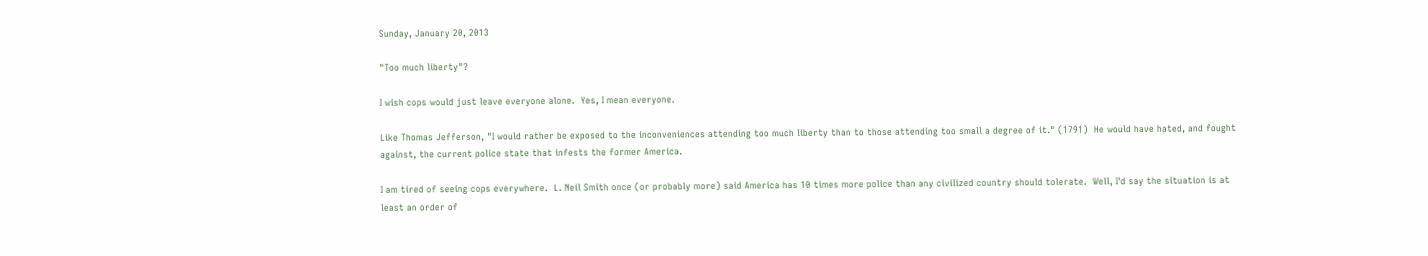Sunday, January 20, 2013

"Too much liberty"?

I wish cops would just leave everyone alone.  Yes, I mean everyone.

Like Thomas Jefferson, "I would rather be exposed to the inconveniences attending too much liberty than to those attending too small a degree of it." (1791)  He would have hated, and fought against, the current police state that infests the former America.

I am tired of seeing cops everywhere.  L. Neil Smith once (or probably more) said America has 10 times more police than any civilized country should tolerate.  Well, I'd say the situation is at least an order of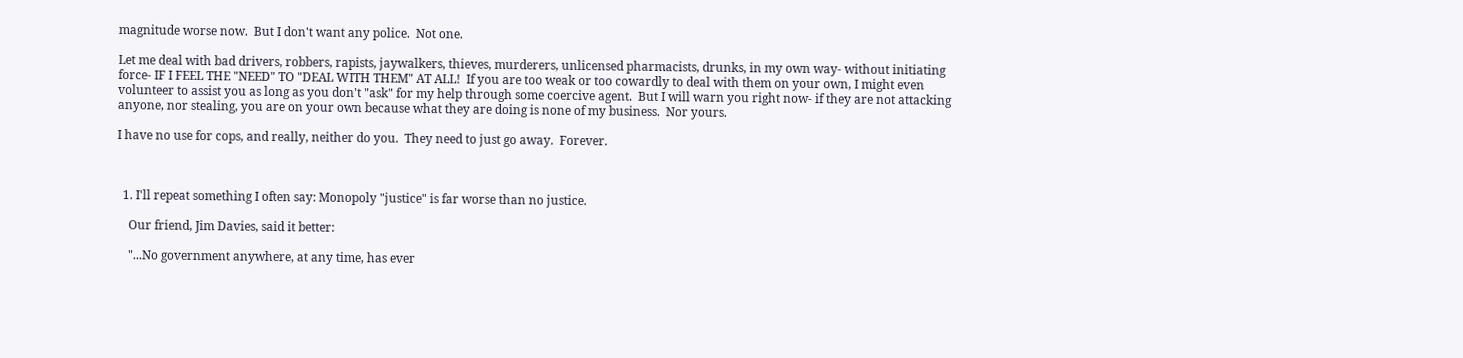magnitude worse now.  But I don't want any police.  Not one.

Let me deal with bad drivers, robbers, rapists, jaywalkers, thieves, murderers, unlicensed pharmacists, drunks, in my own way- without initiating force- IF I FEEL THE "NEED" TO "DEAL WITH THEM" AT ALL!  If you are too weak or too cowardly to deal with them on your own, I might even volunteer to assist you as long as you don't "ask" for my help through some coercive agent.  But I will warn you right now- if they are not attacking anyone, nor stealing, you are on your own because what they are doing is none of my business.  Nor yours.

I have no use for cops, and really, neither do you.  They need to just go away.  Forever.



  1. I'll repeat something I often say: Monopoly "justice" is far worse than no justice.

    Our friend, Jim Davies, said it better:

    "...No government anywhere, at any time, has ever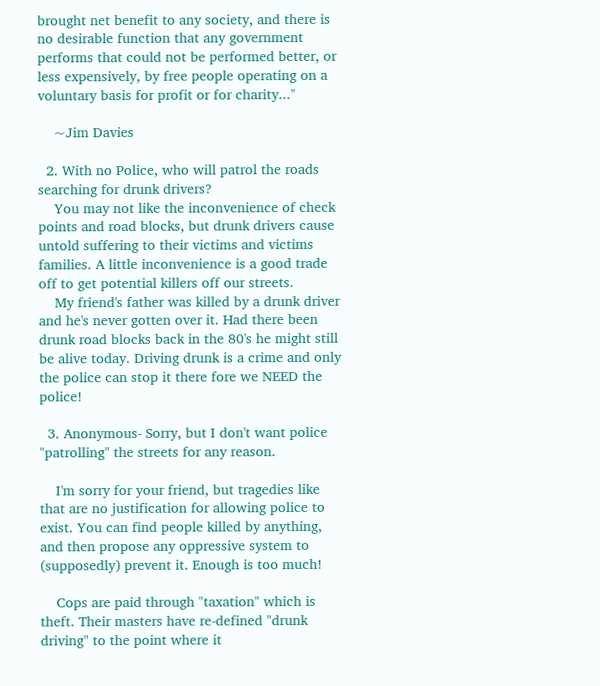brought net benefit to any society, and there is no desirable function that any government performs that could not be performed better, or less expensively, by free people operating on a voluntary basis for profit or for charity..."

    ~Jim Davies

  2. With no Police, who will patrol the roads searching for drunk drivers?
    You may not like the inconvenience of check points and road blocks, but drunk drivers cause untold suffering to their victims and victims families. A little inconvenience is a good trade off to get potential killers off our streets.
    My friend's father was killed by a drunk driver and he's never gotten over it. Had there been drunk road blocks back in the 80's he might still be alive today. Driving drunk is a crime and only the police can stop it there fore we NEED the police!

  3. Anonymous- Sorry, but I don't want police "patrolling" the streets for any reason.

    I'm sorry for your friend, but tragedies like that are no justification for allowing police to exist. You can find people killed by anything, and then propose any oppressive system to (supposedly) prevent it. Enough is too much!

    Cops are paid through "taxation" which is theft. Their masters have re-defined "drunk driving" to the point where it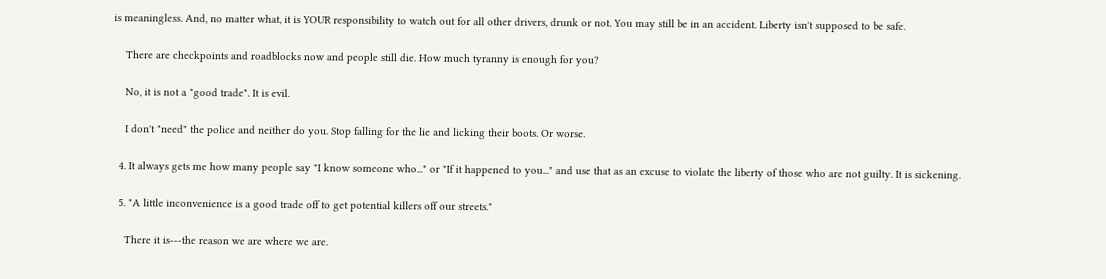is meaningless. And, no matter what, it is YOUR responsibility to watch out for all other drivers, drunk or not. You may still be in an accident. Liberty isn't supposed to be safe.

    There are checkpoints and roadblocks now and people still die. How much tyranny is enough for you?

    No, it is not a "good trade". It is evil.

    I don't "need" the police and neither do you. Stop falling for the lie and licking their boots. Or worse.

  4. It always gets me how many people say "I know someone who..." or "If it happened to you..." and use that as an excuse to violate the liberty of those who are not guilty. It is sickening.

  5. "A little inconvenience is a good trade off to get potential killers off our streets."

    There it is---the reason we are where we are.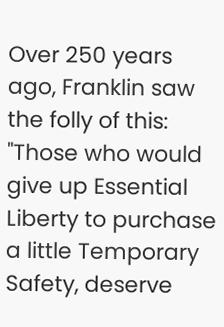Over 250 years ago, Franklin saw the folly of this: "Those who would give up Essential Liberty to purchase a little Temporary Safety, deserve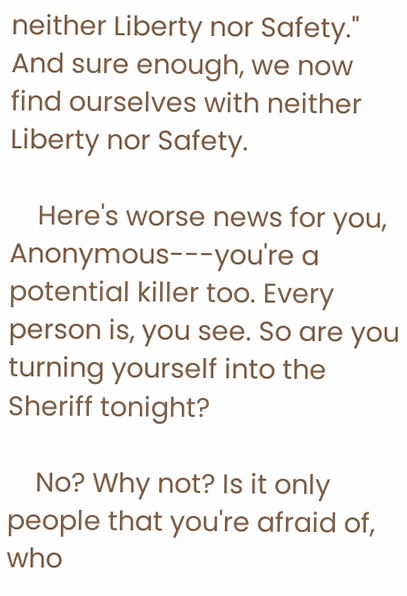neither Liberty nor Safety." And sure enough, we now find ourselves with neither Liberty nor Safety.

    Here's worse news for you, Anonymous---you're a potential killer too. Every person is, you see. So are you turning yourself into the Sheriff tonight?

    No? Why not? Is it only people that you're afraid of, who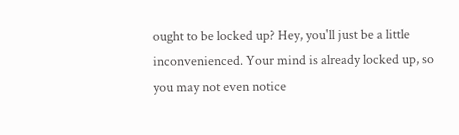ought to be locked up? Hey, you'll just be a little inconvenienced. Your mind is already locked up, so you may not even notice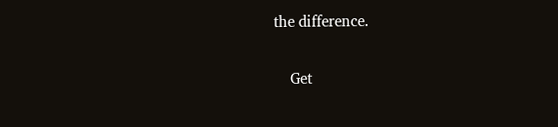the difference.

    Get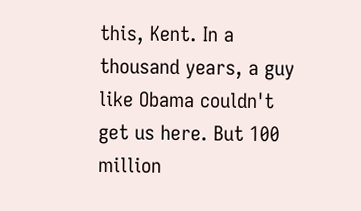this, Kent. In a thousand years, a guy like Obama couldn't get us here. But 100 million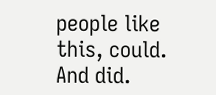people like this, could. And did.